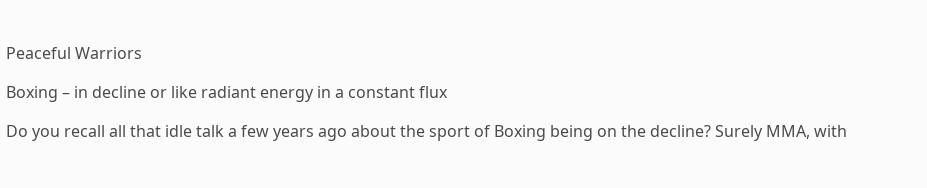Peaceful Warriors

Boxing – in decline or like radiant energy in a constant flux

Do you recall all that idle talk a few years ago about the sport of Boxing being on the decline? Surely MMA, with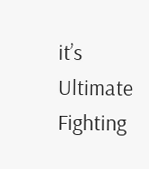it’s Ultimate Fighting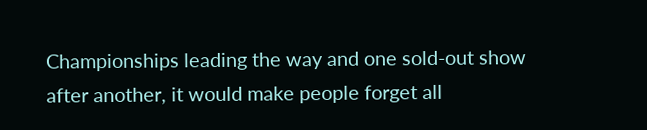Championships leading the way and one sold-out show after another, it would make people forget all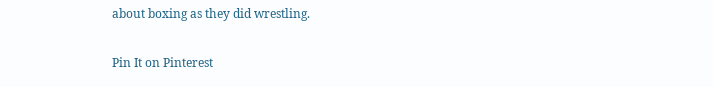about boxing as they did wrestling.

Pin It on Pinterest